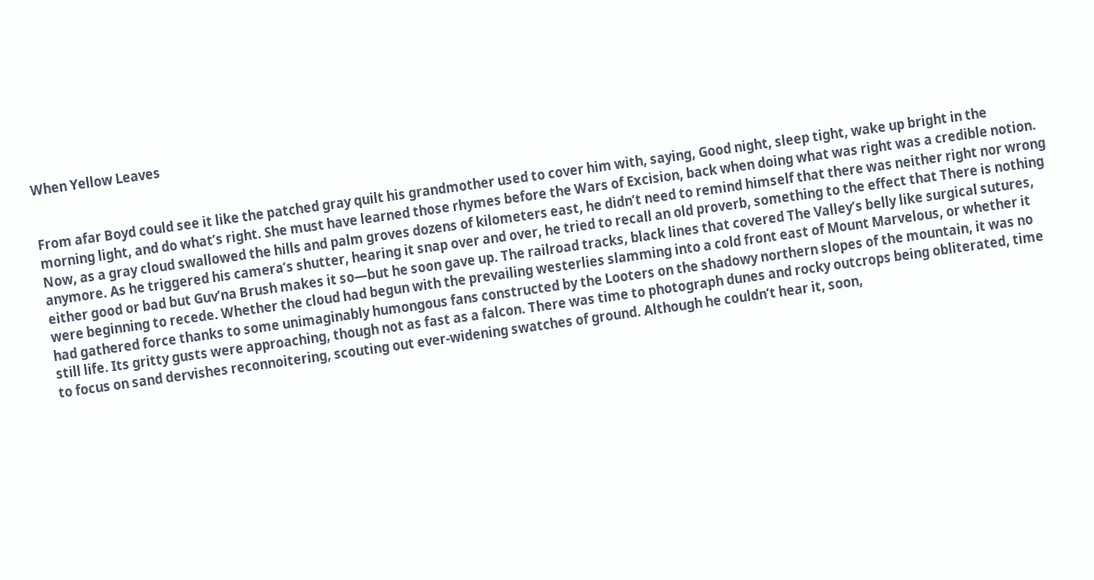When Yellow Leaves


From afar Boyd could see it like the patched gray quilt his grandmother used to cover him with, saying, Good night, sleep tight, wake up bright in the morning light, and do what’s right. She must have learned those rhymes before the Wars of Excision, back when doing what was right was a credible notion. Now, as a gray cloud swallowed the hills and palm groves dozens of kilometers east, he didn’t need to remind himself that there was neither right nor wrong anymore. As he triggered his camera’s shutter, hearing it snap over and over, he tried to recall an old proverb, something to the effect that There is nothing either good or bad but Guv’na Brush makes it so—but he soon gave up. The railroad tracks, black lines that covered The Valley’s belly like surgical sutures, were beginning to recede. Whether the cloud had begun with the prevailing westerlies slamming into a cold front east of Mount Marvelous, or whether it had gathered force thanks to some unimaginably humongous fans constructed by the Looters on the shadowy northern slopes of the mountain, it was no still life. Its gritty gusts were approaching, though not as fast as a falcon. There was time to photograph dunes and rocky outcrops being obliterated, time to focus on sand dervishes reconnoitering, scouting out ever-widening swatches of ground. Although he couldn’t hear it, soon,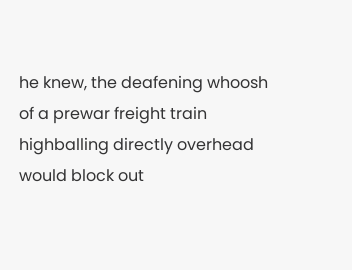he knew, the deafening whoosh of a prewar freight train highballing directly overhead would block out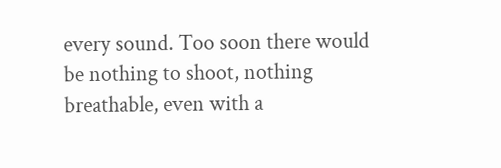every sound. Too soon there would be nothing to shoot, nothing breathable, even with a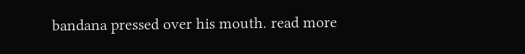bandana pressed over his mouth. read more